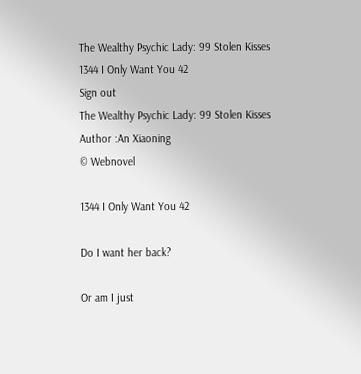The Wealthy Psychic Lady: 99 Stolen Kisses
1344 I Only Want You 42
Sign out
The Wealthy Psychic Lady: 99 Stolen Kisses
Author :An Xiaoning
© Webnovel

1344 I Only Want You 42

Do I want her back?

Or am I just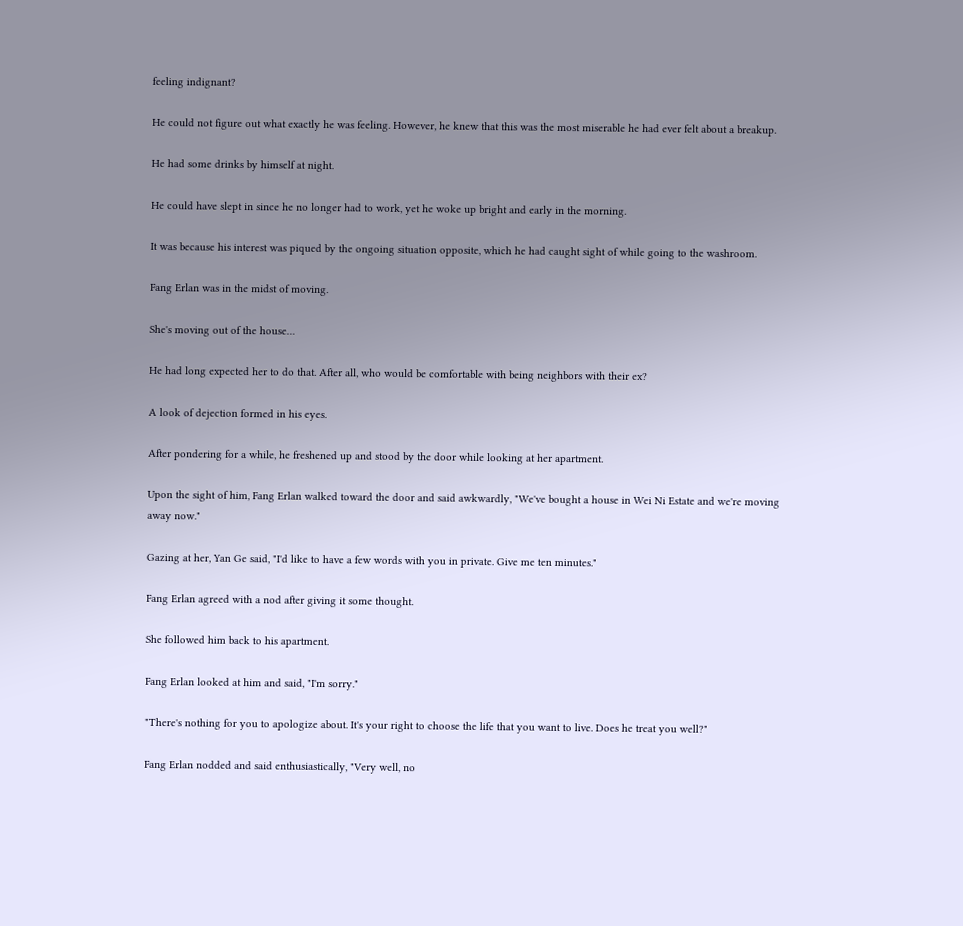feeling indignant?

He could not figure out what exactly he was feeling. However, he knew that this was the most miserable he had ever felt about a breakup.

He had some drinks by himself at night.

He could have slept in since he no longer had to work, yet he woke up bright and early in the morning.

It was because his interest was piqued by the ongoing situation opposite, which he had caught sight of while going to the washroom.

Fang Erlan was in the midst of moving.

She's moving out of the house…

He had long expected her to do that. After all, who would be comfortable with being neighbors with their ex?

A look of dejection formed in his eyes.

After pondering for a while, he freshened up and stood by the door while looking at her apartment.

Upon the sight of him, Fang Erlan walked toward the door and said awkwardly, "We've bought a house in Wei Ni Estate and we're moving away now."

Gazing at her, Yan Ge said, "I'd like to have a few words with you in private. Give me ten minutes."

Fang Erlan agreed with a nod after giving it some thought.

She followed him back to his apartment.

Fang Erlan looked at him and said, "I'm sorry."

"There's nothing for you to apologize about. It's your right to choose the life that you want to live. Does he treat you well?"

Fang Erlan nodded and said enthusiastically, "Very well, no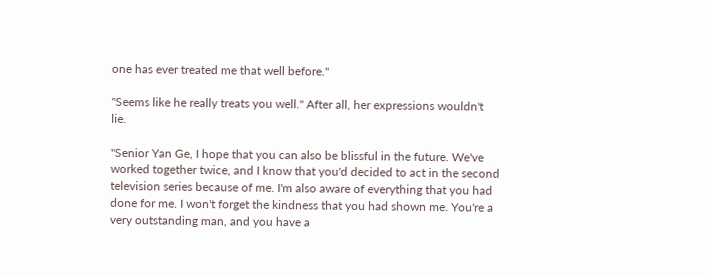one has ever treated me that well before."

"Seems like he really treats you well." After all, her expressions wouldn't lie.

"Senior Yan Ge, I hope that you can also be blissful in the future. We've worked together twice, and I know that you'd decided to act in the second television series because of me. I'm also aware of everything that you had done for me. I won't forget the kindness that you had shown me. You're a very outstanding man, and you have a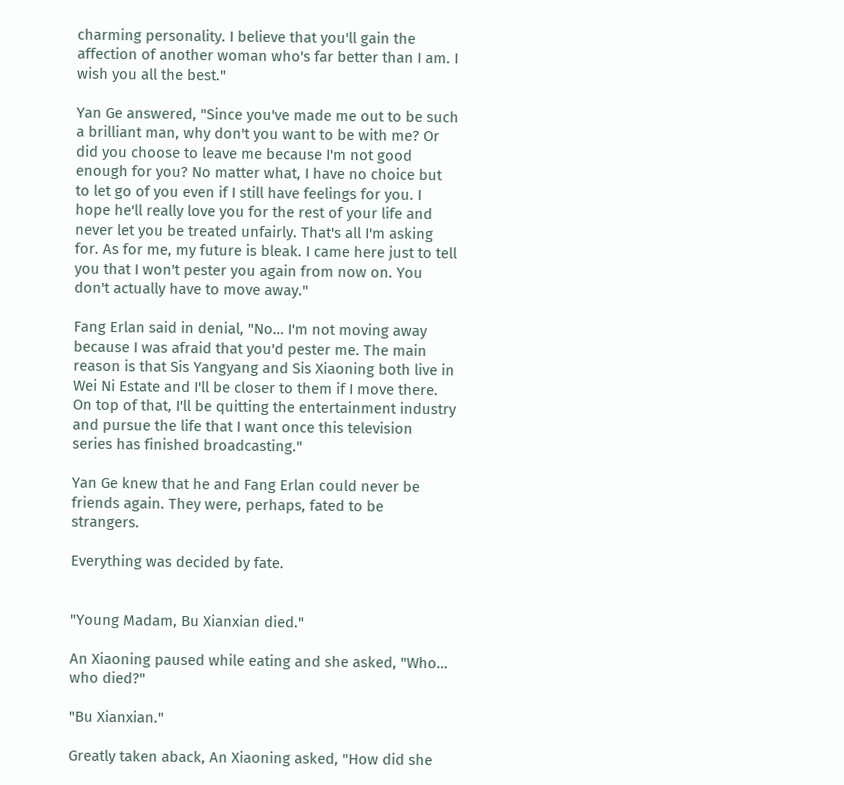charming personality. I believe that you'll gain the affection of another woman who's far better than I am. I wish you all the best."

Yan Ge answered, "Since you've made me out to be such a brilliant man, why don't you want to be with me? Or did you choose to leave me because I'm not good enough for you? No matter what, I have no choice but to let go of you even if I still have feelings for you. I hope he'll really love you for the rest of your life and never let you be treated unfairly. That's all I'm asking for. As for me, my future is bleak. I came here just to tell you that I won't pester you again from now on. You don't actually have to move away."

Fang Erlan said in denial, "No… I'm not moving away because I was afraid that you'd pester me. The main reason is that Sis Yangyang and Sis Xiaoning both live in Wei Ni Estate and I'll be closer to them if I move there. On top of that, I'll be quitting the entertainment industry and pursue the life that I want once this television series has finished broadcasting."

Yan Ge knew that he and Fang Erlan could never be friends again. They were, perhaps, fated to be strangers.

Everything was decided by fate.


"Young Madam, Bu Xianxian died."

An Xiaoning paused while eating and she asked, "Who… who died?"

"Bu Xianxian."

Greatly taken aback, An Xiaoning asked, "How did she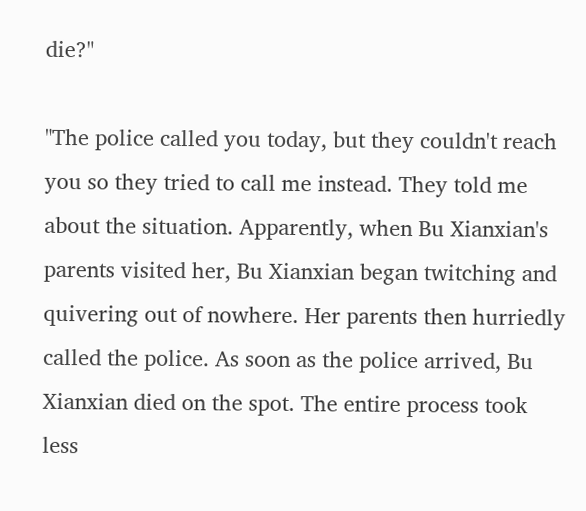die?"

"The police called you today, but they couldn't reach you so they tried to call me instead. They told me about the situation. Apparently, when Bu Xianxian's parents visited her, Bu Xianxian began twitching and quivering out of nowhere. Her parents then hurriedly called the police. As soon as the police arrived, Bu Xianxian died on the spot. The entire process took less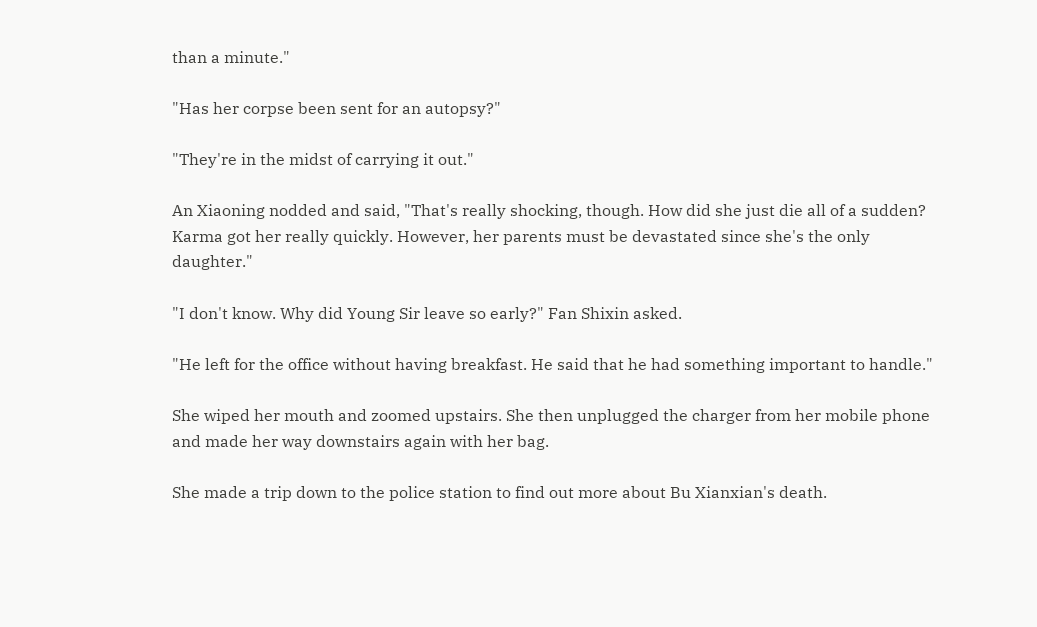than a minute."

"Has her corpse been sent for an autopsy?"

"They're in the midst of carrying it out."

An Xiaoning nodded and said, "That's really shocking, though. How did she just die all of a sudden? Karma got her really quickly. However, her parents must be devastated since she's the only daughter."

"I don't know. Why did Young Sir leave so early?" Fan Shixin asked.

"He left for the office without having breakfast. He said that he had something important to handle."

She wiped her mouth and zoomed upstairs. She then unplugged the charger from her mobile phone and made her way downstairs again with her bag.

She made a trip down to the police station to find out more about Bu Xianxian's death.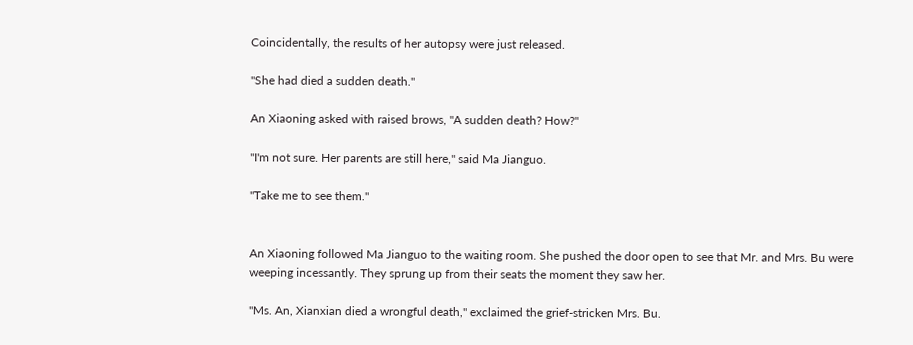Coincidentally, the results of her autopsy were just released.

"She had died a sudden death."

An Xiaoning asked with raised brows, "A sudden death? How?"

"I'm not sure. Her parents are still here," said Ma Jianguo.

"Take me to see them."


An Xiaoning followed Ma Jianguo to the waiting room. She pushed the door open to see that Mr. and Mrs. Bu were weeping incessantly. They sprung up from their seats the moment they saw her.

"Ms. An, Xianxian died a wrongful death," exclaimed the grief-stricken Mrs. Bu.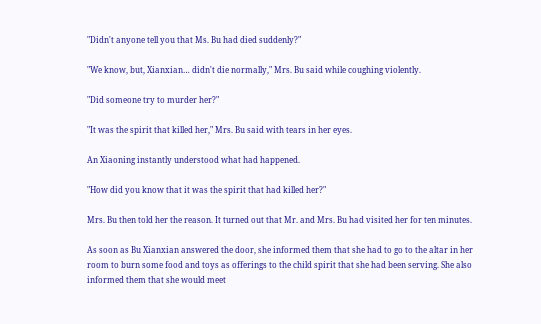"Didn't anyone tell you that Ms. Bu had died suddenly?"

"We know, but, Xianxian… didn't die normally," Mrs. Bu said while coughing violently.

"Did someone try to murder her?"

"It was the spirit that killed her," Mrs. Bu said with tears in her eyes.

An Xiaoning instantly understood what had happened.

"How did you know that it was the spirit that had killed her?"

Mrs. Bu then told her the reason. It turned out that Mr. and Mrs. Bu had visited her for ten minutes.

As soon as Bu Xianxian answered the door, she informed them that she had to go to the altar in her room to burn some food and toys as offerings to the child spirit that she had been serving. She also informed them that she would meet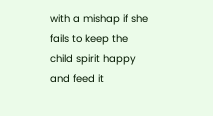with a mishap if she fails to keep the child spirit happy and feed it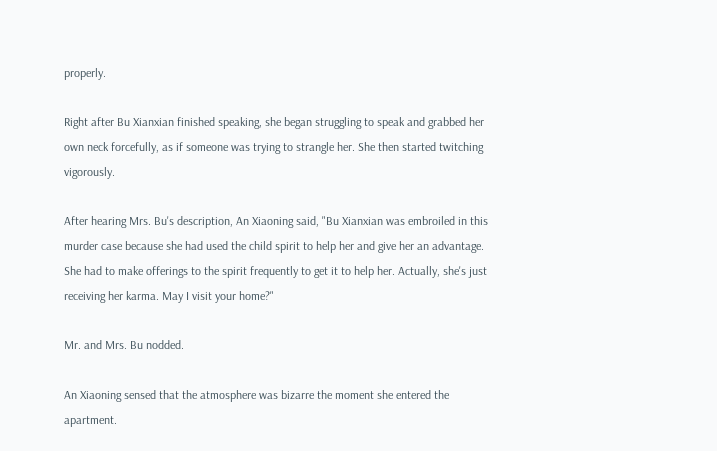properly.

Right after Bu Xianxian finished speaking, she began struggling to speak and grabbed her own neck forcefully, as if someone was trying to strangle her. She then started twitching vigorously.

After hearing Mrs. Bu's description, An Xiaoning said, "Bu Xianxian was embroiled in this murder case because she had used the child spirit to help her and give her an advantage. She had to make offerings to the spirit frequently to get it to help her. Actually, she's just receiving her karma. May I visit your home?"

Mr. and Mrs. Bu nodded.

An Xiaoning sensed that the atmosphere was bizarre the moment she entered the apartment.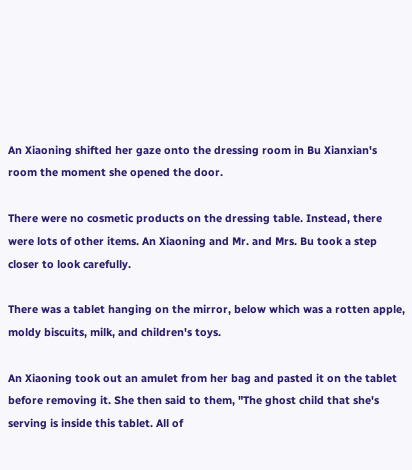An Xiaoning shifted her gaze onto the dressing room in Bu Xianxian's room the moment she opened the door.

There were no cosmetic products on the dressing table. Instead, there were lots of other items. An Xiaoning and Mr. and Mrs. Bu took a step closer to look carefully.

There was a tablet hanging on the mirror, below which was a rotten apple, moldy biscuits, milk, and children's toys.

An Xiaoning took out an amulet from her bag and pasted it on the tablet before removing it. She then said to them, "The ghost child that she's serving is inside this tablet. All of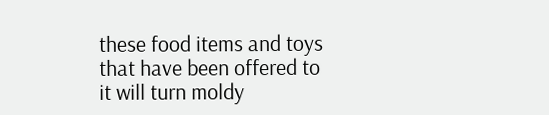these food items and toys that have been offered to it will turn moldy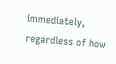immediately, regardless of how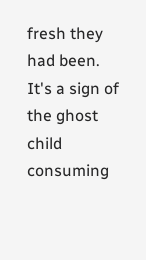fresh they had been. It's a sign of the ghost child consuming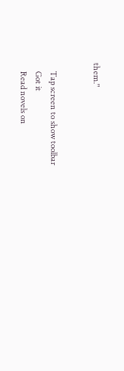them."


    Tap screen to show toolbar
    Got it
    Read novels on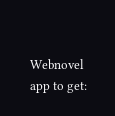Webnovel app to get: